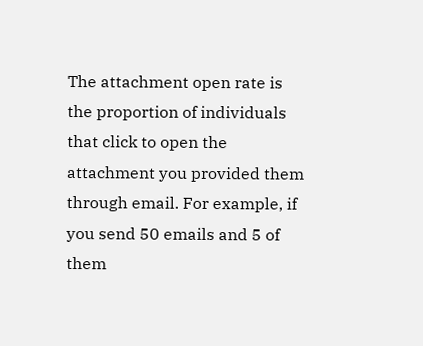The attachment open rate is the proportion of individuals that click to open the attachment you provided them through email. For example, if you send 50 emails and 5 of them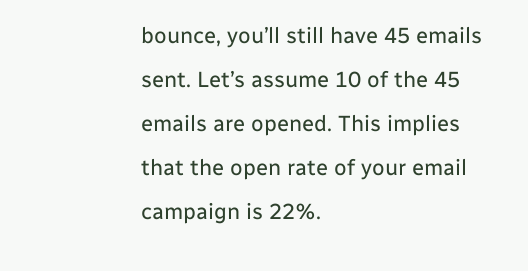bounce, you’ll still have 45 emails sent. Let’s assume 10 of the 45 emails are opened. This implies that the open rate of your email campaign is 22%.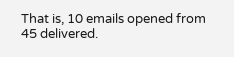That is, 10 emails opened from 45 delivered.